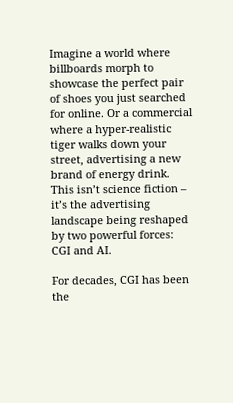Imagine a world where billboards morph to showcase the perfect pair of shoes you just searched for online. Or a commercial where a hyper-realistic tiger walks down your street, advertising a new brand of energy drink. This isn’t science fiction – it’s the advertising landscape being reshaped by two powerful forces: CGI and AI.

For decades, CGI has been the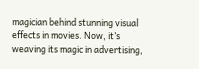magician behind stunning visual effects in movies. Now, it’s weaving its magic in advertising,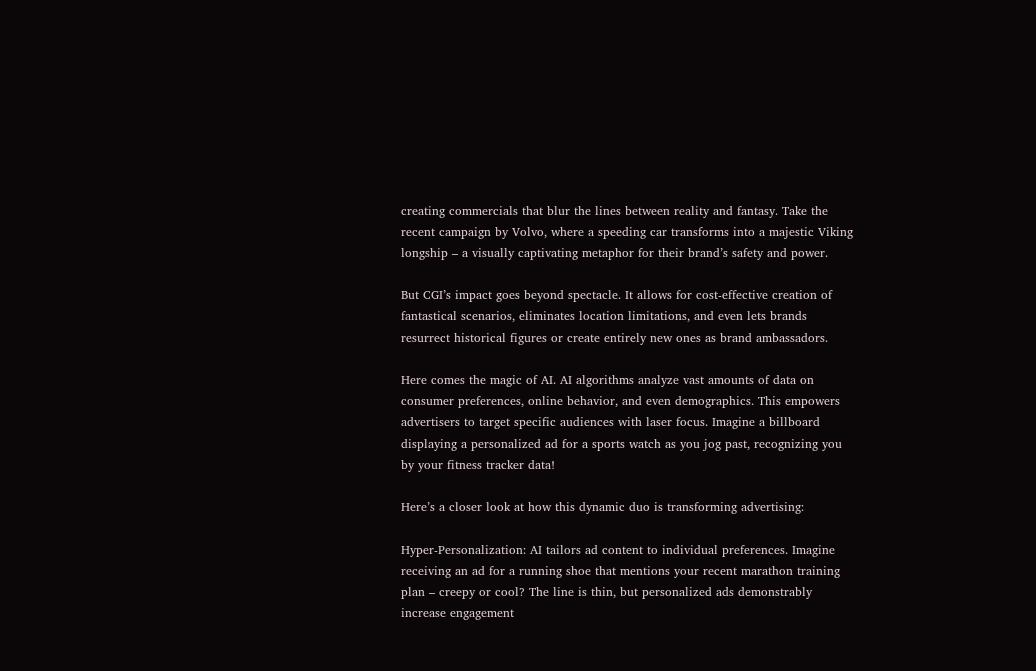creating commercials that blur the lines between reality and fantasy. Take the recent campaign by Volvo, where a speeding car transforms into a majestic Viking longship – a visually captivating metaphor for their brand’s safety and power.

But CGI’s impact goes beyond spectacle. It allows for cost-effective creation of fantastical scenarios, eliminates location limitations, and even lets brands resurrect historical figures or create entirely new ones as brand ambassadors.

Here comes the magic of AI. AI algorithms analyze vast amounts of data on consumer preferences, online behavior, and even demographics. This empowers advertisers to target specific audiences with laser focus. Imagine a billboard displaying a personalized ad for a sports watch as you jog past, recognizing you by your fitness tracker data!

Here’s a closer look at how this dynamic duo is transforming advertising:

Hyper-Personalization: AI tailors ad content to individual preferences. Imagine receiving an ad for a running shoe that mentions your recent marathon training plan – creepy or cool? The line is thin, but personalized ads demonstrably increase engagement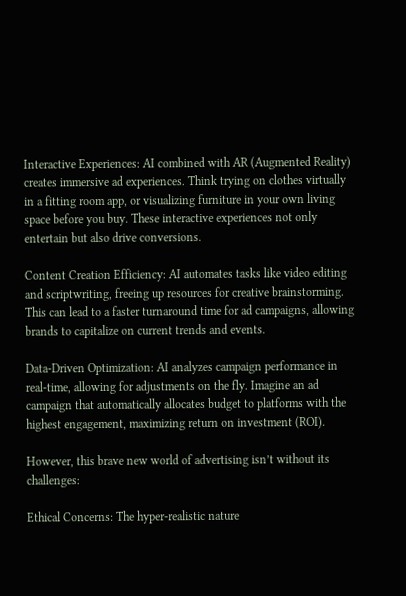Interactive Experiences: AI combined with AR (Augmented Reality) creates immersive ad experiences. Think trying on clothes virtually in a fitting room app, or visualizing furniture in your own living space before you buy. These interactive experiences not only entertain but also drive conversions.

Content Creation Efficiency: AI automates tasks like video editing and scriptwriting, freeing up resources for creative brainstorming. This can lead to a faster turnaround time for ad campaigns, allowing brands to capitalize on current trends and events.

Data-Driven Optimization: AI analyzes campaign performance in real-time, allowing for adjustments on the fly. Imagine an ad campaign that automatically allocates budget to platforms with the highest engagement, maximizing return on investment (ROI).

However, this brave new world of advertising isn’t without its challenges:

Ethical Concerns: The hyper-realistic nature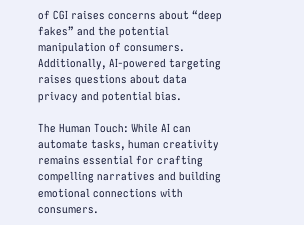of CGI raises concerns about “deep fakes” and the potential manipulation of consumers. Additionally, AI-powered targeting raises questions about data privacy and potential bias.

The Human Touch: While AI can automate tasks, human creativity remains essential for crafting compelling narratives and building emotional connections with consumers.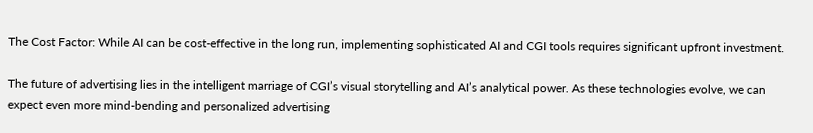The Cost Factor: While AI can be cost-effective in the long run, implementing sophisticated AI and CGI tools requires significant upfront investment.

The future of advertising lies in the intelligent marriage of CGI’s visual storytelling and AI’s analytical power. As these technologies evolve, we can expect even more mind-bending and personalized advertising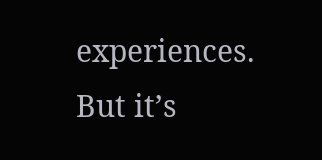experiences. But it’s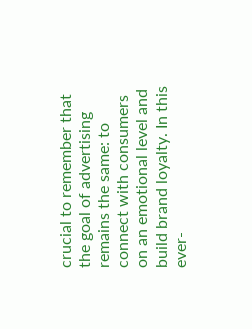crucial to remember that the goal of advertising remains the same: to connect with consumers on an emotional level and build brand loyalty. In this ever-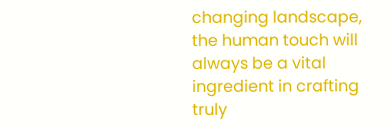changing landscape, the human touch will always be a vital ingredient in crafting truly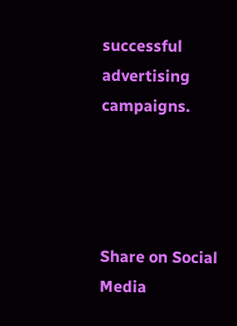successful advertising campaigns.




Share on Social Media